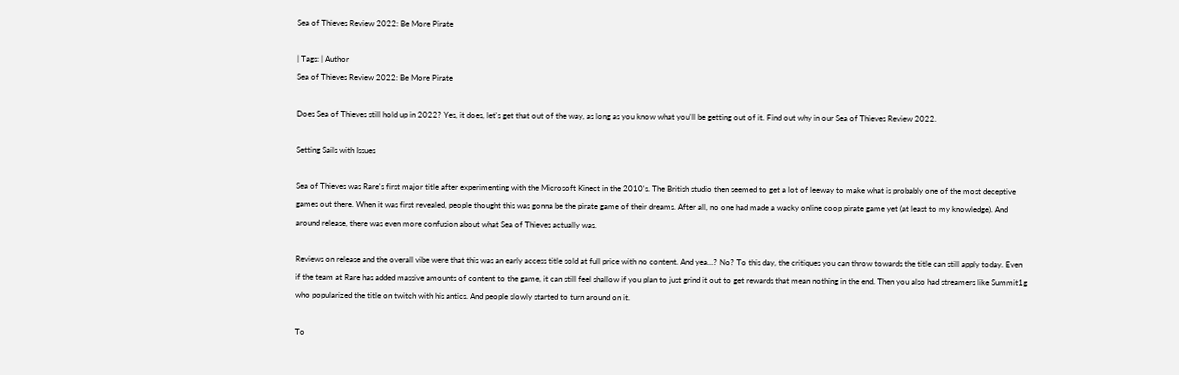Sea of Thieves Review 2022: Be More Pirate

| Tags: | Author
Sea of Thieves Review 2022: Be More Pirate

Does Sea of Thieves still hold up in 2022? Yes, it does, let's get that out of the way, as long as you know what you'll be getting out of it. Find out why in our Sea of Thieves Review 2022.

Setting Sails with Issues

Sea of Thieves was Rare's first major title after experimenting with the Microsoft Kinect in the 2010's. The British studio then seemed to get a lot of leeway to make what is probably one of the most deceptive games out there. When it was first revealed, people thought this was gonna be the pirate game of their dreams. After all, no one had made a wacky online coop pirate game yet (at least to my knowledge). And around release, there was even more confusion about what Sea of Thieves actually was.

Reviews on release and the overall vibe were that this was an early access title sold at full price with no content. And yea…? No? To this day, the critiques you can throw towards the title can still apply today. Even if the team at Rare has added massive amounts of content to the game, it can still feel shallow if you plan to just grind it out to get rewards that mean nothing in the end. Then you also had streamers like Summit1g who popularized the title on twitch with his antics. And people slowly started to turn around on it.

To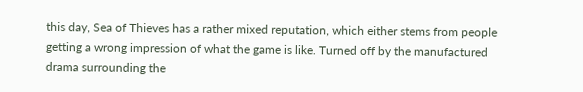this day, Sea of Thieves has a rather mixed reputation, which either stems from people getting a wrong impression of what the game is like. Turned off by the manufactured drama surrounding the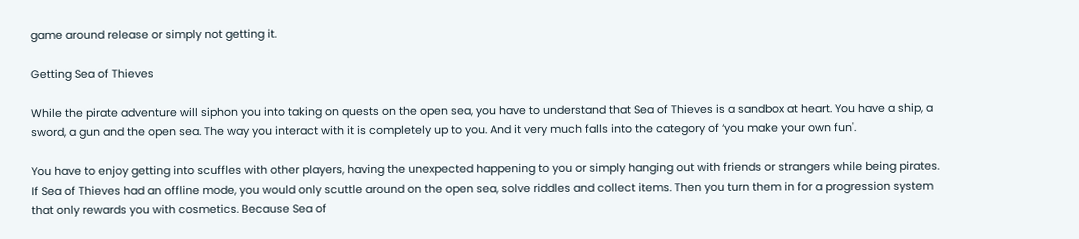game around release or simply not getting it.

Getting Sea of Thieves

While the pirate adventure will siphon you into taking on quests on the open sea, you have to understand that Sea of Thieves is a sandbox at heart. You have a ship, a sword, a gun and the open sea. The way you interact with it is completely up to you. And it very much falls into the category of ‘you make your own fun'.

You have to enjoy getting into scuffles with other players, having the unexpected happening to you or simply hanging out with friends or strangers while being pirates. If Sea of Thieves had an offline mode, you would only scuttle around on the open sea, solve riddles and collect items. Then you turn them in for a progression system that only rewards you with cosmetics. Because Sea of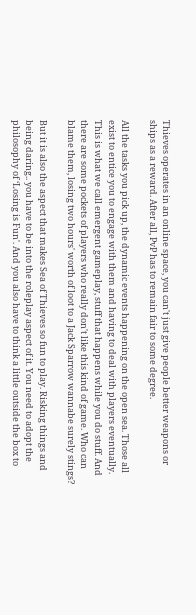Thieves operates in an online space, you can't just give people better weapons or ships as a reward. After all, PvP has to remain fair to some degree.

All the tasks you pick up, the dynamic events happening on the open sea. Those all exist to entice you to engage with them and having to deal with players eventually. This is what we call emergent gameplay, stuff that happens while you do stuff. And there are some pockets of players who really don't like this kind of game. Who can blame them, losing two hours' worth of loot to a Jack Sparrow wannabe surely stings?

But it is also the aspect that makes Sea of Thieves so fun to play. Risking things and being daring.. you have to be into the roleplay aspect of it. You need to adopt the philosophy of ‘Losing is Fun'. And you also have to think a little outside the box to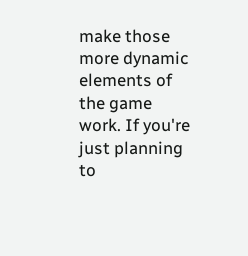make those more dynamic elements of the game work. If you're just planning to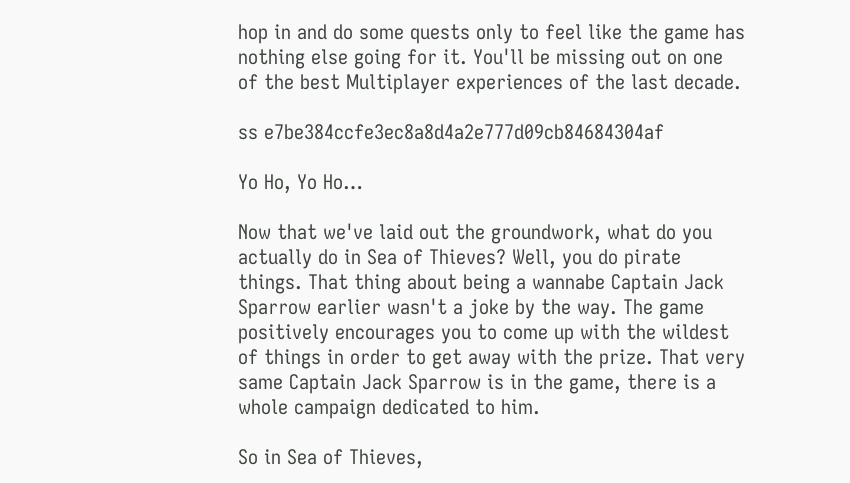hop in and do some quests only to feel like the game has nothing else going for it. You'll be missing out on one of the best Multiplayer experiences of the last decade.

ss e7be384ccfe3ec8a8d4a2e777d09cb84684304af

Yo Ho, Yo Ho…

Now that we've laid out the groundwork, what do you actually do in Sea of Thieves? Well, you do pirate things. That thing about being a wannabe Captain Jack Sparrow earlier wasn't a joke by the way. The game positively encourages you to come up with the wildest of things in order to get away with the prize. That very same Captain Jack Sparrow is in the game, there is a whole campaign dedicated to him.

So in Sea of Thieves,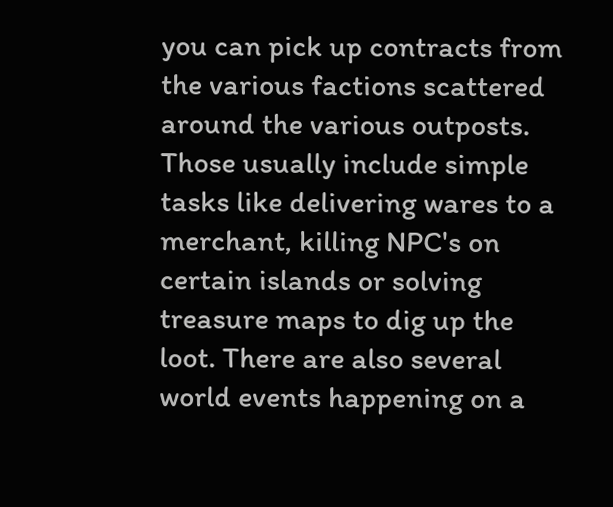you can pick up contracts from the various factions scattered around the various outposts. Those usually include simple tasks like delivering wares to a merchant, killing NPC's on certain islands or solving treasure maps to dig up the loot. There are also several world events happening on a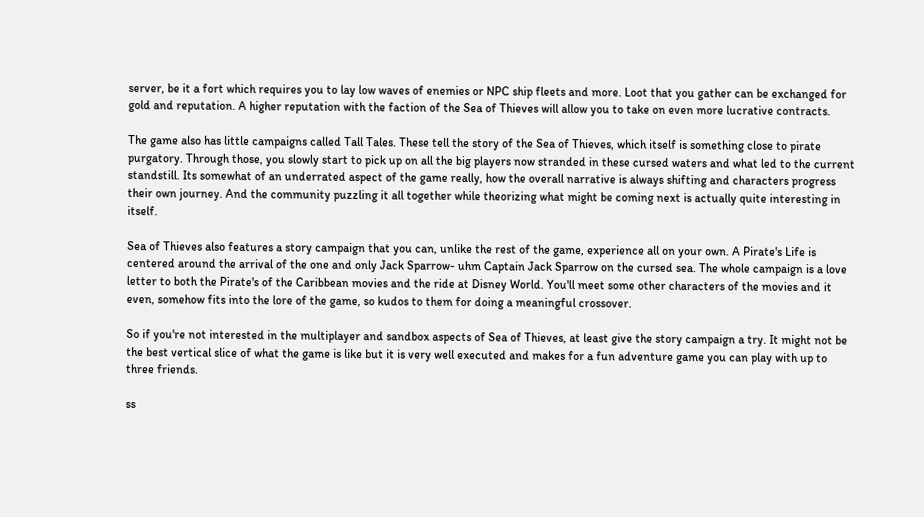server, be it a fort which requires you to lay low waves of enemies or NPC ship fleets and more. Loot that you gather can be exchanged for gold and reputation. A higher reputation with the faction of the Sea of Thieves will allow you to take on even more lucrative contracts.

The game also has little campaigns called Tall Tales. These tell the story of the Sea of Thieves, which itself is something close to pirate purgatory. Through those, you slowly start to pick up on all the big players now stranded in these cursed waters and what led to the current standstill. Its somewhat of an underrated aspect of the game really, how the overall narrative is always shifting and characters progress their own journey. And the community puzzling it all together while theorizing what might be coming next is actually quite interesting in itself.

Sea of Thieves also features a story campaign that you can, unlike the rest of the game, experience all on your own. A Pirate's Life is centered around the arrival of the one and only Jack Sparrow- uhm Captain Jack Sparrow on the cursed sea. The whole campaign is a love letter to both the Pirate's of the Caribbean movies and the ride at Disney World. You'll meet some other characters of the movies and it even, somehow fits into the lore of the game, so kudos to them for doing a meaningful crossover.

So if you're not interested in the multiplayer and sandbox aspects of Sea of Thieves, at least give the story campaign a try. It might not be the best vertical slice of what the game is like but it is very well executed and makes for a fun adventure game you can play with up to three friends.

ss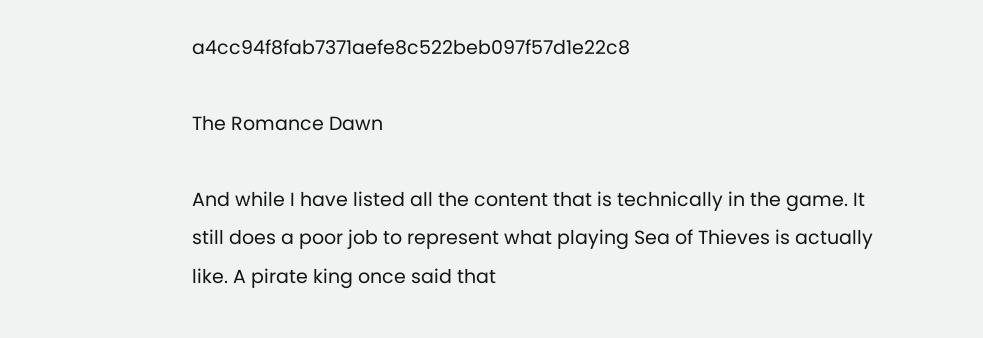a4cc94f8fab7371aefe8c522beb097f57d1e22c8

The Romance Dawn

And while I have listed all the content that is technically in the game. It still does a poor job to represent what playing Sea of Thieves is actually like. A pirate king once said that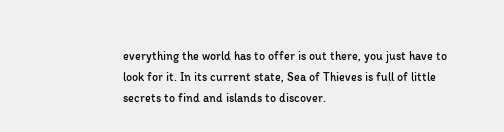everything the world has to offer is out there, you just have to look for it. In its current state, Sea of Thieves is full of little secrets to find and islands to discover.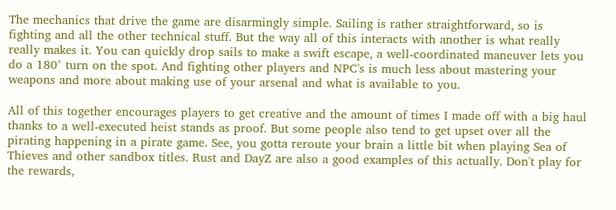The mechanics that drive the game are disarmingly simple. Sailing is rather straightforward, so is fighting and all the other technical stuff. But the way all of this interacts with another is what really really makes it. You can quickly drop sails to make a swift escape, a well-coordinated maneuver lets you do a 180° turn on the spot. And fighting other players and NPC's is much less about mastering your weapons and more about making use of your arsenal and what is available to you.

All of this together encourages players to get creative and the amount of times I made off with a big haul thanks to a well-executed heist stands as proof. But some people also tend to get upset over all the pirating happening in a pirate game. See, you gotta reroute your brain a little bit when playing Sea of Thieves and other sandbox titles. Rust and DayZ are also a good examples of this actually. Don't play for the rewards,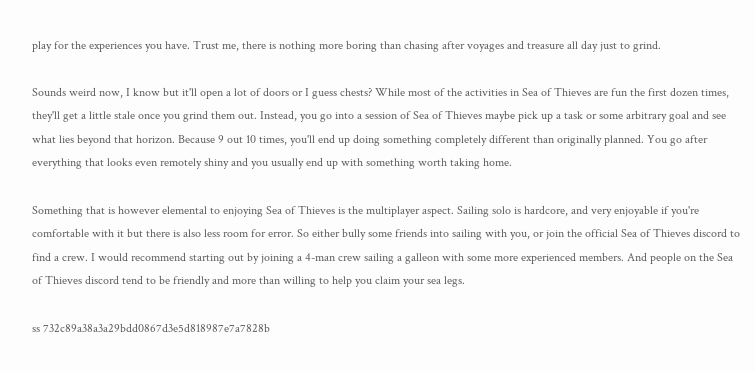play for the experiences you have. Trust me, there is nothing more boring than chasing after voyages and treasure all day just to grind.

Sounds weird now, I know but it'll open a lot of doors or I guess chests? While most of the activities in Sea of Thieves are fun the first dozen times, they'll get a little stale once you grind them out. Instead, you go into a session of Sea of Thieves maybe pick up a task or some arbitrary goal and see what lies beyond that horizon. Because 9 out 10 times, you'll end up doing something completely different than originally planned. You go after everything that looks even remotely shiny and you usually end up with something worth taking home.

Something that is however elemental to enjoying Sea of Thieves is the multiplayer aspect. Sailing solo is hardcore, and very enjoyable if you're comfortable with it but there is also less room for error. So either bully some friends into sailing with you, or join the official Sea of Thieves discord to find a crew. I would recommend starting out by joining a 4-man crew sailing a galleon with some more experienced members. And people on the Sea of Thieves discord tend to be friendly and more than willing to help you claim your sea legs.

ss 732c89a38a3a29bdd0867d3e5d818987e7a7828b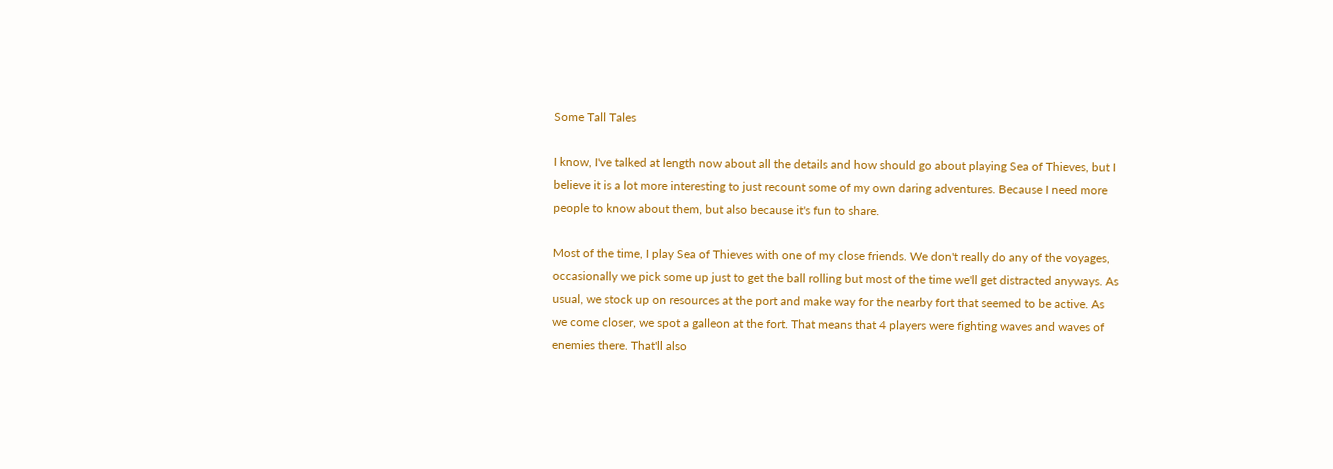Some Tall Tales

I know, I've talked at length now about all the details and how should go about playing Sea of Thieves, but I believe it is a lot more interesting to just recount some of my own daring adventures. Because I need more people to know about them, but also because it's fun to share.

Most of the time, I play Sea of Thieves with one of my close friends. We don't really do any of the voyages, occasionally we pick some up just to get the ball rolling but most of the time we'll get distracted anyways. As usual, we stock up on resources at the port and make way for the nearby fort that seemed to be active. As we come closer, we spot a galleon at the fort. That means that 4 players were fighting waves and waves of enemies there. That'll also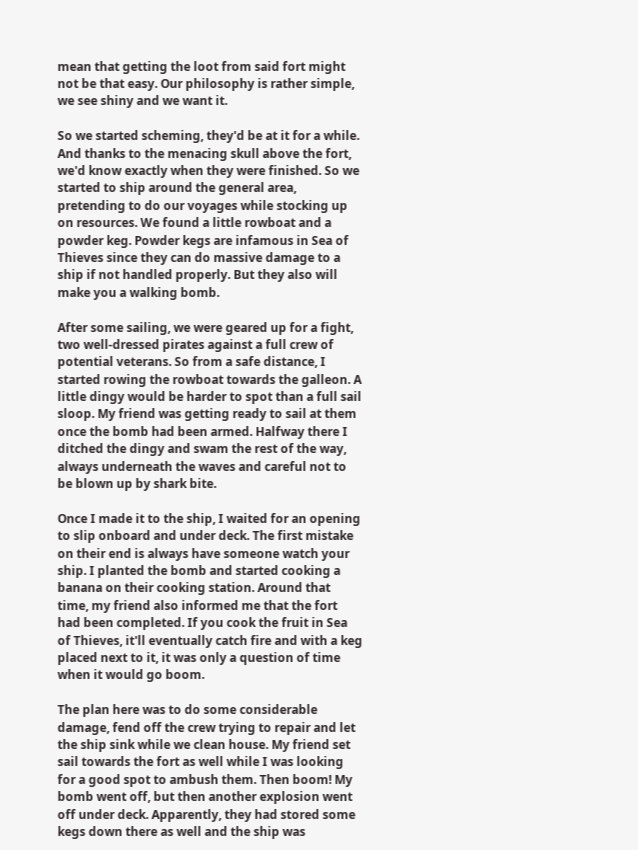mean that getting the loot from said fort might not be that easy. Our philosophy is rather simple, we see shiny and we want it.

So we started scheming, they'd be at it for a while. And thanks to the menacing skull above the fort, we'd know exactly when they were finished. So we started to ship around the general area, pretending to do our voyages while stocking up on resources. We found a little rowboat and a powder keg. Powder kegs are infamous in Sea of Thieves since they can do massive damage to a ship if not handled properly. But they also will make you a walking bomb.

After some sailing, we were geared up for a fight, two well-dressed pirates against a full crew of potential veterans. So from a safe distance, I started rowing the rowboat towards the galleon. A little dingy would be harder to spot than a full sail sloop. My friend was getting ready to sail at them once the bomb had been armed. Halfway there I ditched the dingy and swam the rest of the way, always underneath the waves and careful not to be blown up by shark bite.

Once I made it to the ship, I waited for an opening to slip onboard and under deck. The first mistake on their end is always have someone watch your ship. I planted the bomb and started cooking a banana on their cooking station. Around that time, my friend also informed me that the fort had been completed. If you cook the fruit in Sea of Thieves, it'll eventually catch fire and with a keg placed next to it, it was only a question of time when it would go boom.

The plan here was to do some considerable damage, fend off the crew trying to repair and let the ship sink while we clean house. My friend set sail towards the fort as well while I was looking for a good spot to ambush them. Then boom! My bomb went off, but then another explosion went off under deck. Apparently, they had stored some kegs down there as well and the ship was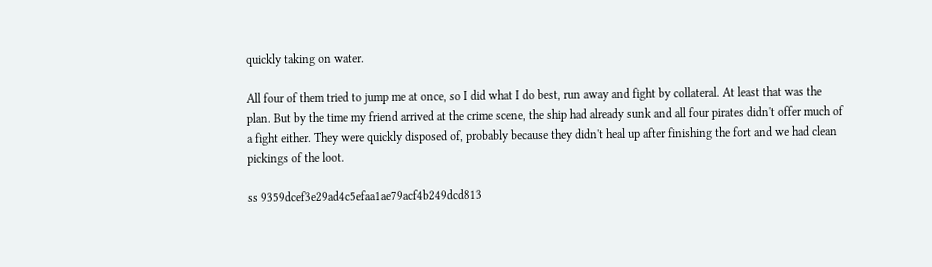quickly taking on water.

All four of them tried to jump me at once, so I did what I do best, run away and fight by collateral. At least that was the plan. But by the time my friend arrived at the crime scene, the ship had already sunk and all four pirates didn't offer much of a fight either. They were quickly disposed of, probably because they didn't heal up after finishing the fort and we had clean pickings of the loot.

ss 9359dcef3e29ad4c5efaa1ae79acf4b249dcd813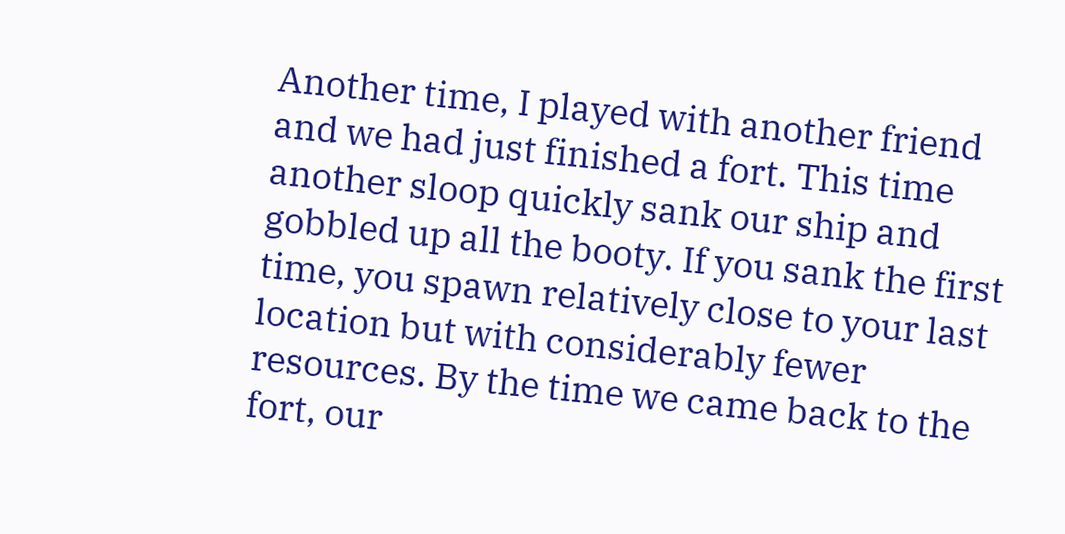Another time, I played with another friend and we had just finished a fort. This time another sloop quickly sank our ship and gobbled up all the booty. If you sank the first time, you spawn relatively close to your last location but with considerably fewer resources. By the time we came back to the fort, our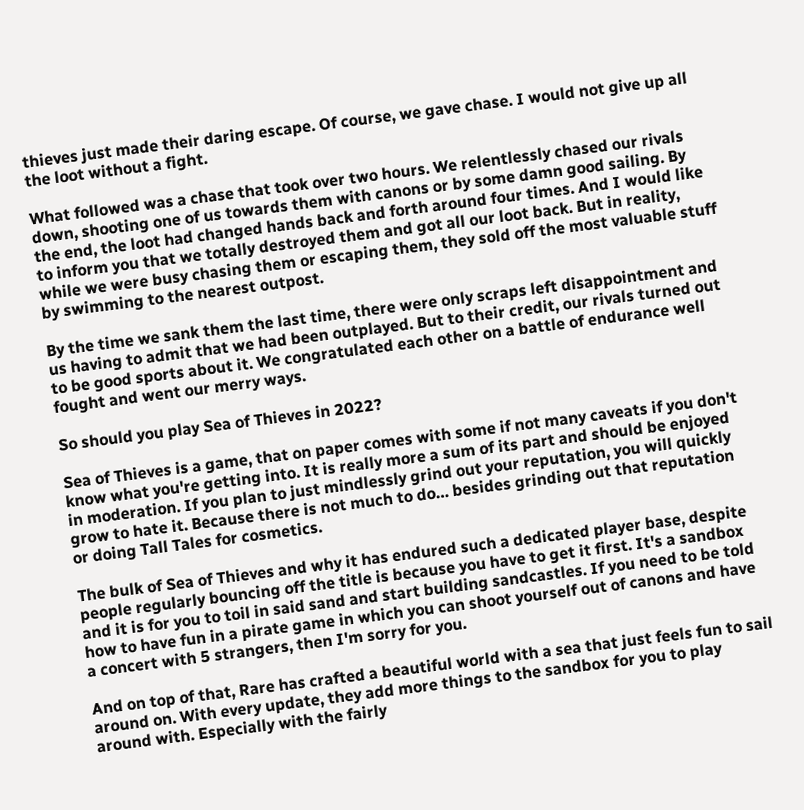thieves just made their daring escape. Of course, we gave chase. I would not give up all the loot without a fight.

What followed was a chase that took over two hours. We relentlessly chased our rivals down, shooting one of us towards them with canons or by some damn good sailing. By the end, the loot had changed hands back and forth around four times. And I would like to inform you that we totally destroyed them and got all our loot back. But in reality, while we were busy chasing them or escaping them, they sold off the most valuable stuff by swimming to the nearest outpost.

By the time we sank them the last time, there were only scraps left disappointment and us having to admit that we had been outplayed. But to their credit, our rivals turned out to be good sports about it. We congratulated each other on a battle of endurance well fought and went our merry ways.

So should you play Sea of Thieves in 2022?

Sea of Thieves is a game, that on paper comes with some if not many caveats if you don't know what you're getting into. It is really more a sum of its part and should be enjoyed in moderation. If you plan to just mindlessly grind out your reputation, you will quickly grow to hate it. Because there is not much to do… besides grinding out that reputation or doing Tall Tales for cosmetics.

The bulk of Sea of Thieves and why it has endured such a dedicated player base, despite people regularly bouncing off the title is because you have to get it first. It's a sandbox and it is for you to toil in said sand and start building sandcastles. If you need to be told how to have fun in a pirate game in which you can shoot yourself out of canons and have a concert with 5 strangers, then I'm sorry for you.

And on top of that, Rare has crafted a beautiful world with a sea that just feels fun to sail around on. With every update, they add more things to the sandbox for you to play around with. Especially with the fairly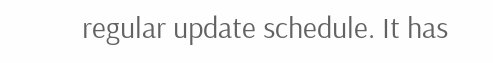regular update schedule. It has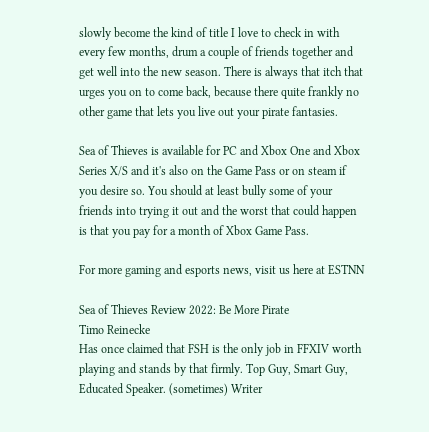slowly become the kind of title I love to check in with every few months, drum a couple of friends together and get well into the new season. There is always that itch that urges you on to come back, because there quite frankly no other game that lets you live out your pirate fantasies.

Sea of Thieves is available for PC and Xbox One and Xbox Series X/S and it's also on the Game Pass or on steam if you desire so. You should at least bully some of your friends into trying it out and the worst that could happen is that you pay for a month of Xbox Game Pass.

For more gaming and esports news, visit us here at ESTNN

Sea of Thieves Review 2022: Be More Pirate
Timo Reinecke
Has once claimed that FSH is the only job in FFXIV worth playing and stands by that firmly. Top Guy, Smart Guy, Educated Speaker. (sometimes) Writer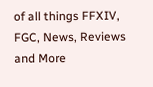of all things FFXIV, FGC, News, Reviews and More